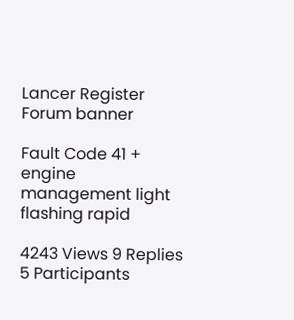Lancer Register Forum banner

Fault Code 41 + engine management light flashing rapid

4243 Views 9 Replies 5 Participants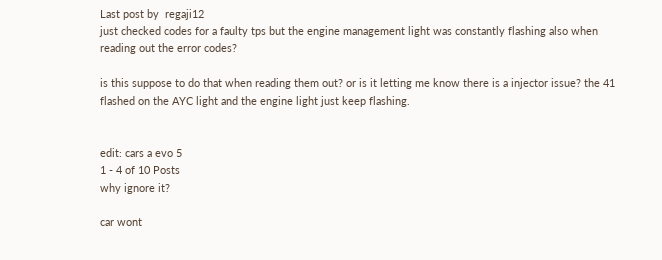Last post by  regaji12
just checked codes for a faulty tps but the engine management light was constantly flashing also when reading out the error codes?

is this suppose to do that when reading them out? or is it letting me know there is a injector issue? the 41 flashed on the AYC light and the engine light just keep flashing.


edit: cars a evo 5
1 - 4 of 10 Posts
why ignore it?

car wont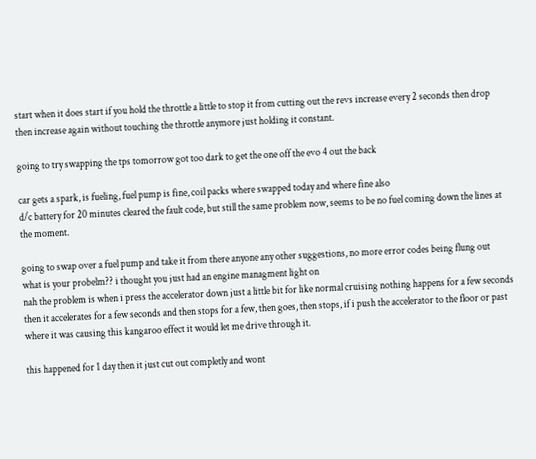start when it does start if you hold the throttle a little to stop it from cutting out the revs increase every 2 seconds then drop then increase again without touching the throttle anymore just holding it constant.

going to try swapping the tps tomorrow got too dark to get the one off the evo 4 out the back

car gets a spark, is fueling, fuel pump is fine, coil packs where swapped today and where fine also
d/c battery for 20 minutes cleared the fault code, but still the same problem now, seems to be no fuel coming down the lines at the moment.

going to swap over a fuel pump and take it from there anyone any other suggestions, no more error codes being flung out
what is your probelm?? i thought you just had an engine managment light on
nah the problem is when i press the accelerator down just a little bit for like normal cruising nothing happens for a few seconds then it accelerates for a few seconds and then stops for a few, then goes, then stops, if i push the accelerator to the floor or past where it was causing this kangaroo effect it would let me drive through it.

this happened for 1 day then it just cut out completly and wont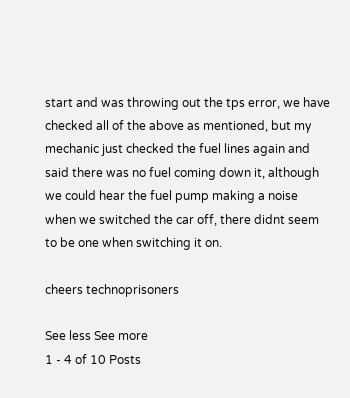start and was throwing out the tps error, we have checked all of the above as mentioned, but my mechanic just checked the fuel lines again and said there was no fuel coming down it, although we could hear the fuel pump making a noise when we switched the car off, there didnt seem to be one when switching it on.

cheers technoprisoners

See less See more
1 - 4 of 10 Posts